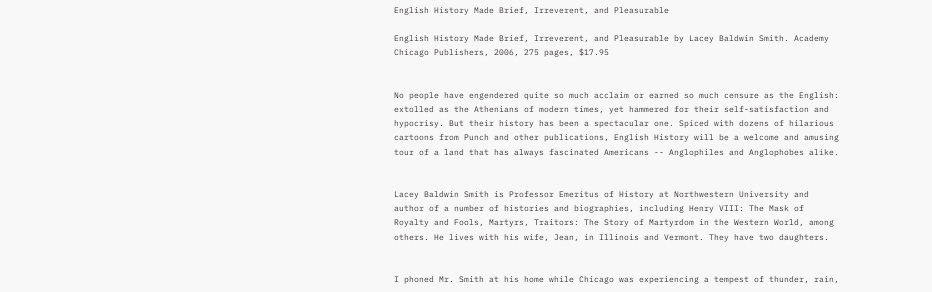English History Made Brief, Irreverent, and Pleasurable

English History Made Brief, Irreverent, and Pleasurable by Lacey Baldwin Smith. Academy Chicago Publishers, 2006, 275 pages, $17.95


No people have engendered quite so much acclaim or earned so much censure as the English: extolled as the Athenians of modern times, yet hammered for their self-satisfaction and hypocrisy. But their history has been a spectacular one. Spiced with dozens of hilarious cartoons from Punch and other publications, English History will be a welcome and amusing tour of a land that has always fascinated Americans -- Anglophiles and Anglophobes alike.


Lacey Baldwin Smith is Professor Emeritus of History at Northwestern University and author of a number of histories and biographies, including Henry VIII: The Mask of Royalty and Fools, Martyrs, Traitors: The Story of Martyrdom in the Western World, among others. He lives with his wife, Jean, in Illinois and Vermont. They have two daughters.


I phoned Mr. Smith at his home while Chicago was experiencing a tempest of thunder, rain,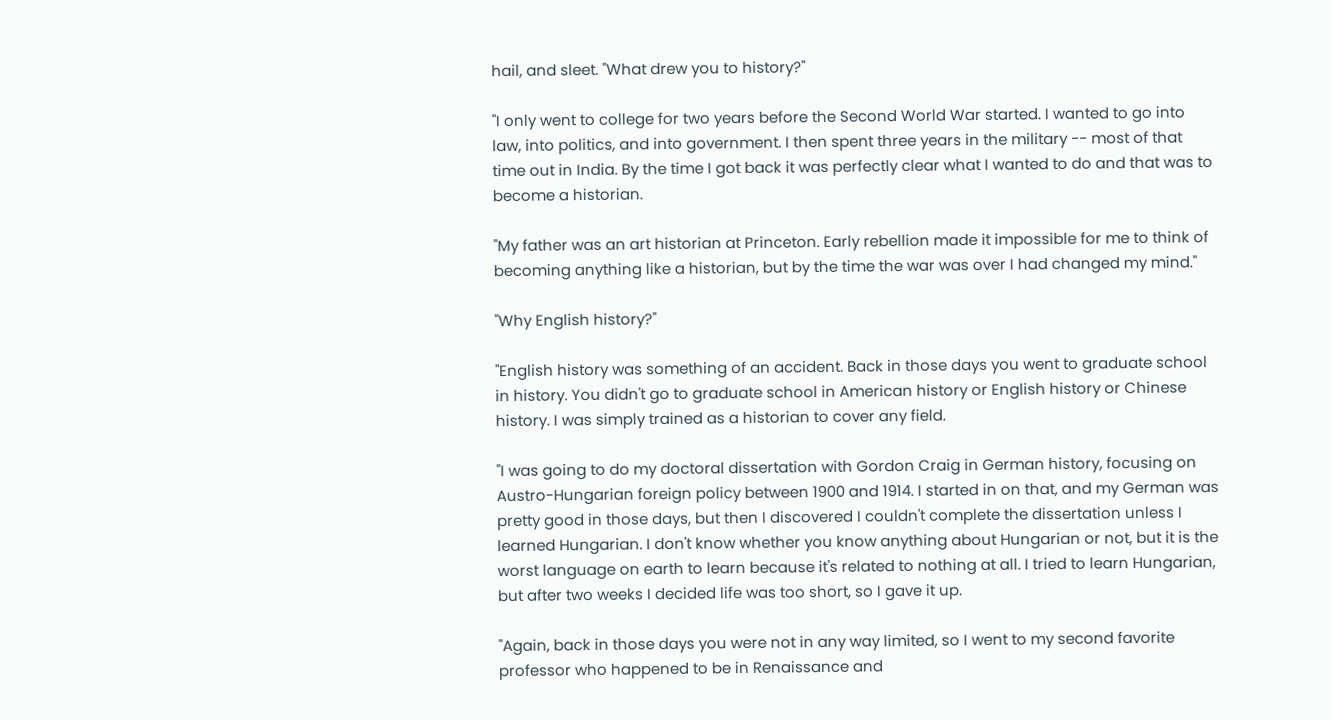hail, and sleet. "What drew you to history?"

"I only went to college for two years before the Second World War started. I wanted to go into law, into politics, and into government. I then spent three years in the military -- most of that time out in India. By the time I got back it was perfectly clear what I wanted to do and that was to become a historian.

"My father was an art historian at Princeton. Early rebellion made it impossible for me to think of becoming anything like a historian, but by the time the war was over I had changed my mind."

"Why English history?"

"English history was something of an accident. Back in those days you went to graduate school in history. You didn't go to graduate school in American history or English history or Chinese history. I was simply trained as a historian to cover any field.

"I was going to do my doctoral dissertation with Gordon Craig in German history, focusing on Austro-Hungarian foreign policy between 1900 and 1914. I started in on that, and my German was pretty good in those days, but then I discovered I couldn't complete the dissertation unless I learned Hungarian. I don't know whether you know anything about Hungarian or not, but it is the worst language on earth to learn because it's related to nothing at all. I tried to learn Hungarian, but after two weeks I decided life was too short, so I gave it up.

"Again, back in those days you were not in any way limited, so I went to my second favorite professor who happened to be in Renaissance and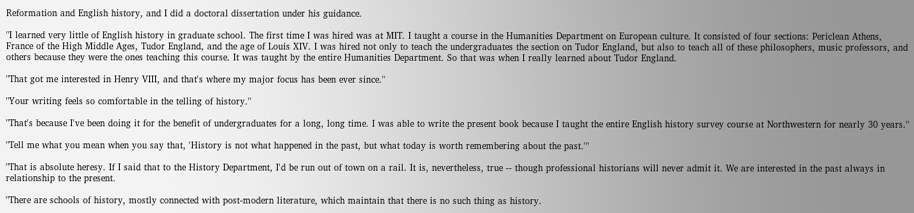Reformation and English history, and I did a doctoral dissertation under his guidance.

"I learned very little of English history in graduate school. The first time I was hired was at MIT. I taught a course in the Humanities Department on European culture. It consisted of four sections: Periclean Athens, France of the High Middle Ages, Tudor England, and the age of Louis XIV. I was hired not only to teach the undergraduates the section on Tudor England, but also to teach all of these philosophers, music professors, and others because they were the ones teaching this course. It was taught by the entire Humanities Department. So that was when I really learned about Tudor England.

"That got me interested in Henry VIII, and that's where my major focus has been ever since."

"Your writing feels so comfortable in the telling of history."

"That's because I've been doing it for the benefit of undergraduates for a long, long time. I was able to write the present book because I taught the entire English history survey course at Northwestern for nearly 30 years."

"Tell me what you mean when you say that, 'History is not what happened in the past, but what today is worth remembering about the past.'"

"That is absolute heresy. If I said that to the History Department, I'd be run out of town on a rail. It is, nevertheless, true -- though professional historians will never admit it. We are interested in the past always in relationship to the present.

"There are schools of history, mostly connected with post-modern literature, which maintain that there is no such thing as history.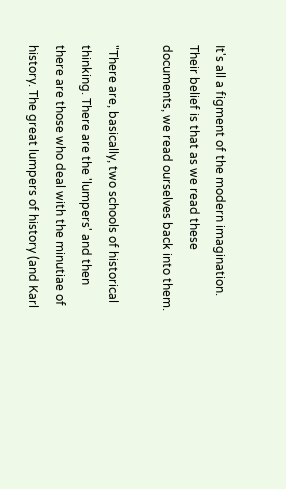It's all a figment of the modern imagination. Their belief is that as we read these documents, we read ourselves back into them.

"There are, basically, two schools of historical thinking. There are the 'lumpers' and then there are those who deal with the minutiae of history. The great lumpers of history (and Karl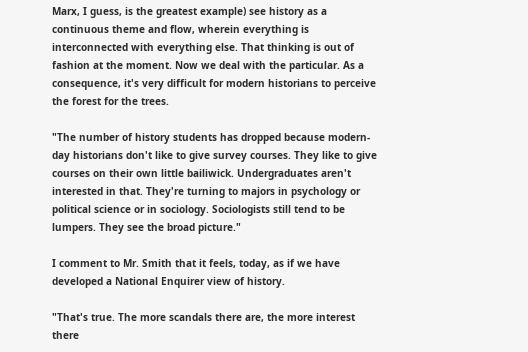Marx, I guess, is the greatest example) see history as a continuous theme and flow, wherein everything is interconnected with everything else. That thinking is out of fashion at the moment. Now we deal with the particular. As a consequence, it's very difficult for modern historians to perceive the forest for the trees.

"The number of history students has dropped because modern-day historians don't like to give survey courses. They like to give courses on their own little bailiwick. Undergraduates aren't interested in that. They're turning to majors in psychology or political science or in sociology. Sociologists still tend to be lumpers. They see the broad picture."

I comment to Mr. Smith that it feels, today, as if we have developed a National Enquirer view of history.

"That's true. The more scandals there are, the more interest there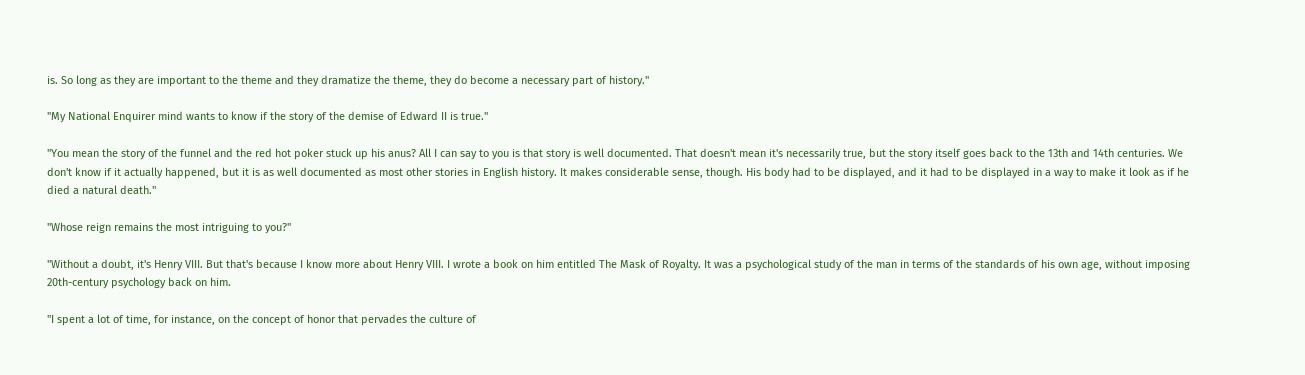is. So long as they are important to the theme and they dramatize the theme, they do become a necessary part of history."

"My National Enquirer mind wants to know if the story of the demise of Edward II is true."

"You mean the story of the funnel and the red hot poker stuck up his anus? All I can say to you is that story is well documented. That doesn't mean it's necessarily true, but the story itself goes back to the 13th and 14th centuries. We don't know if it actually happened, but it is as well documented as most other stories in English history. It makes considerable sense, though. His body had to be displayed, and it had to be displayed in a way to make it look as if he died a natural death."

"Whose reign remains the most intriguing to you?"

"Without a doubt, it's Henry VIII. But that's because I know more about Henry VIII. I wrote a book on him entitled The Mask of Royalty. It was a psychological study of the man in terms of the standards of his own age, without imposing 20th-century psychology back on him.

"I spent a lot of time, for instance, on the concept of honor that pervades the culture of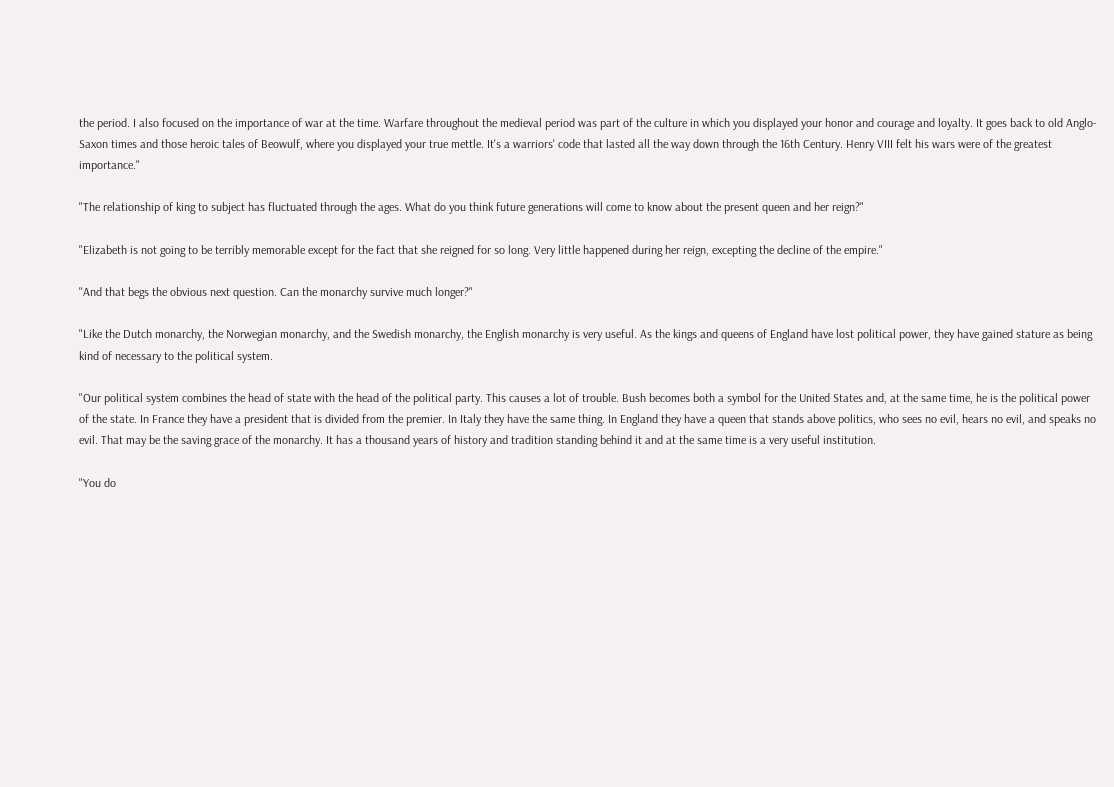the period. I also focused on the importance of war at the time. Warfare throughout the medieval period was part of the culture in which you displayed your honor and courage and loyalty. It goes back to old Anglo-Saxon times and those heroic tales of Beowulf, where you displayed your true mettle. It's a warriors' code that lasted all the way down through the 16th Century. Henry VIII felt his wars were of the greatest importance."

"The relationship of king to subject has fluctuated through the ages. What do you think future generations will come to know about the present queen and her reign?"

"Elizabeth is not going to be terribly memorable except for the fact that she reigned for so long. Very little happened during her reign, excepting the decline of the empire."

"And that begs the obvious next question. Can the monarchy survive much longer?"

"Like the Dutch monarchy, the Norwegian monarchy, and the Swedish monarchy, the English monarchy is very useful. As the kings and queens of England have lost political power, they have gained stature as being kind of necessary to the political system.

"Our political system combines the head of state with the head of the political party. This causes a lot of trouble. Bush becomes both a symbol for the United States and, at the same time, he is the political power of the state. In France they have a president that is divided from the premier. In Italy they have the same thing. In England they have a queen that stands above politics, who sees no evil, hears no evil, and speaks no evil. That may be the saving grace of the monarchy. It has a thousand years of history and tradition standing behind it and at the same time is a very useful institution.

"You do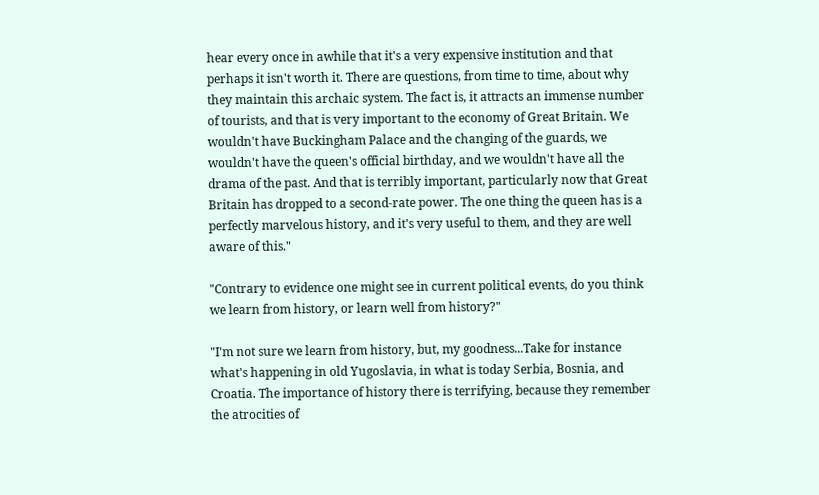hear every once in awhile that it's a very expensive institution and that perhaps it isn't worth it. There are questions, from time to time, about why they maintain this archaic system. The fact is, it attracts an immense number of tourists, and that is very important to the economy of Great Britain. We wouldn't have Buckingham Palace and the changing of the guards, we wouldn't have the queen's official birthday, and we wouldn't have all the drama of the past. And that is terribly important, particularly now that Great Britain has dropped to a second-rate power. The one thing the queen has is a perfectly marvelous history, and it's very useful to them, and they are well aware of this."

"Contrary to evidence one might see in current political events, do you think we learn from history, or learn well from history?"

"I'm not sure we learn from history, but, my goodness...Take for instance what's happening in old Yugoslavia, in what is today Serbia, Bosnia, and Croatia. The importance of history there is terrifying, because they remember the atrocities of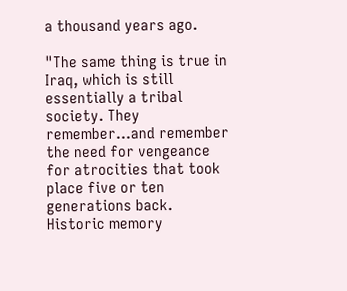a thousand years ago.

"The same thing is true in Iraq, which is still essentially a tribal society. They remember...and remember the need for vengeance for atrocities that took place five or ten generations back. Historic memory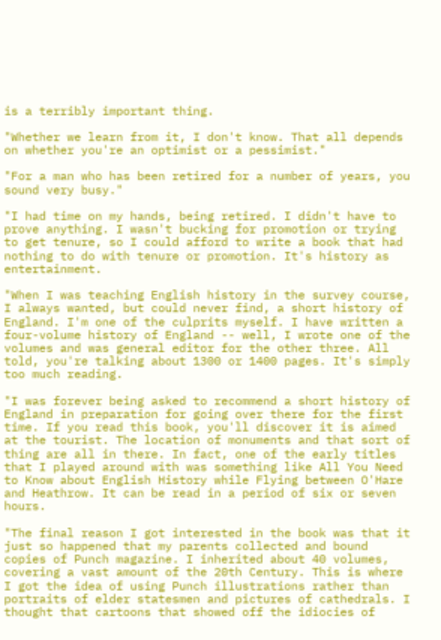is a terribly important thing.

"Whether we learn from it, I don't know. That all depends on whether you're an optimist or a pessimist."

"For a man who has been retired for a number of years, you sound very busy."

"I had time on my hands, being retired. I didn't have to prove anything. I wasn't bucking for promotion or trying to get tenure, so I could afford to write a book that had nothing to do with tenure or promotion. It's history as entertainment.

"When I was teaching English history in the survey course, I always wanted, but could never find, a short history of England. I'm one of the culprits myself. I have written a four-volume history of England -- well, I wrote one of the volumes and was general editor for the other three. All told, you're talking about 1300 or 1400 pages. It's simply too much reading.

"I was forever being asked to recommend a short history of England in preparation for going over there for the first time. If you read this book, you'll discover it is aimed at the tourist. The location of monuments and that sort of thing are all in there. In fact, one of the early titles that I played around with was something like All You Need to Know about English History while Flying between O'Hare and Heathrow. It can be read in a period of six or seven hours.

"The final reason I got interested in the book was that it just so happened that my parents collected and bound copies of Punch magazine. I inherited about 40 volumes, covering a vast amount of the 20th Century. This is where I got the idea of using Punch illustrations rather than portraits of elder statesmen and pictures of cathedrals. I thought that cartoons that showed off the idiocies of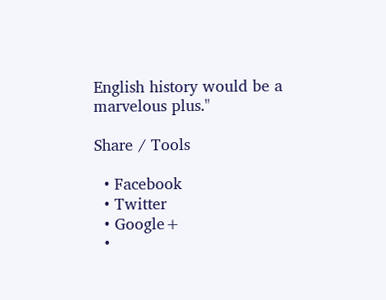English history would be a marvelous plus."

Share / Tools

  • Facebook
  • Twitter
  • Google+
  •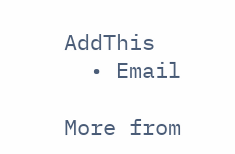AddThis
  • Email

More from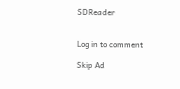SDReader


Log in to comment

Skip Ad